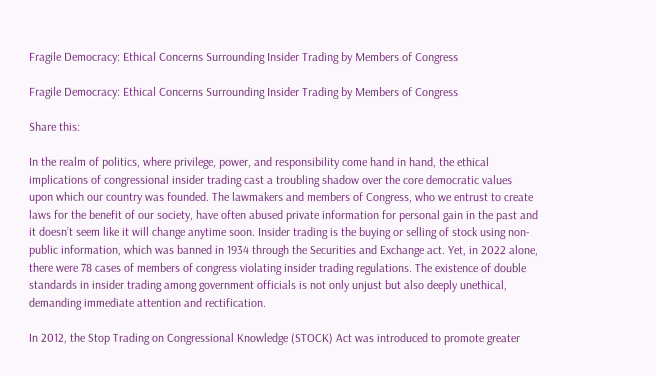Fragile Democracy: Ethical Concerns Surrounding Insider Trading by Members of Congress

Fragile Democracy: Ethical Concerns Surrounding Insider Trading by Members of Congress

Share this:

In the realm of politics, where privilege, power, and responsibility come hand in hand, the ethical implications of congressional insider trading cast a troubling shadow over the core democratic values upon which our country was founded. The lawmakers and members of Congress, who we entrust to create laws for the benefit of our society, have often abused private information for personal gain in the past and it doesn’t seem like it will change anytime soon. Insider trading is the buying or selling of stock using non-public information, which was banned in 1934 through the Securities and Exchange act. Yet, in 2022 alone, there were 78 cases of members of congress violating insider trading regulations. The existence of double standards in insider trading among government officials is not only unjust but also deeply unethical, demanding immediate attention and rectification.

In 2012, the Stop Trading on Congressional Knowledge (STOCK) Act was introduced to promote greater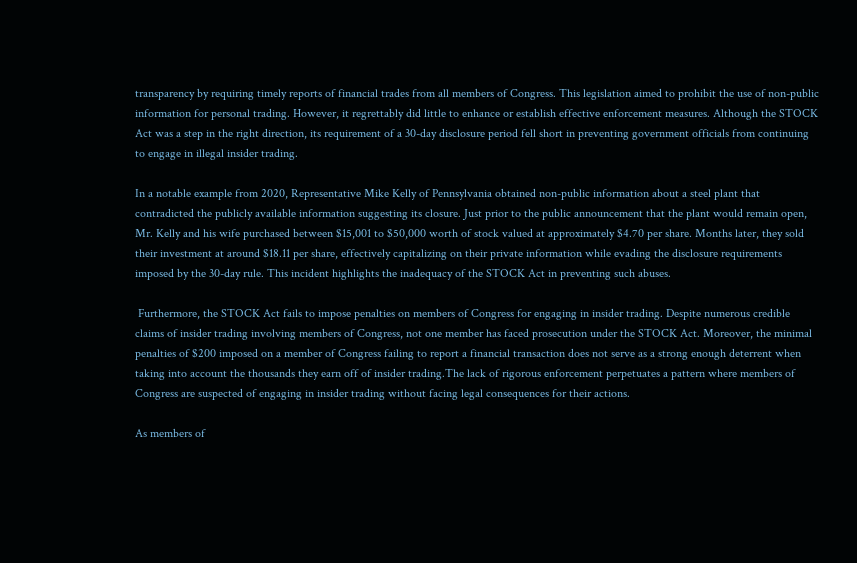transparency by requiring timely reports of financial trades from all members of Congress. This legislation aimed to prohibit the use of non-public information for personal trading. However, it regrettably did little to enhance or establish effective enforcement measures. Although the STOCK Act was a step in the right direction, its requirement of a 30-day disclosure period fell short in preventing government officials from continuing to engage in illegal insider trading.

In a notable example from 2020, Representative Mike Kelly of Pennsylvania obtained non-public information about a steel plant that contradicted the publicly available information suggesting its closure. Just prior to the public announcement that the plant would remain open, Mr. Kelly and his wife purchased between $15,001 to $50,000 worth of stock valued at approximately $4.70 per share. Months later, they sold their investment at around $18.11 per share, effectively capitalizing on their private information while evading the disclosure requirements imposed by the 30-day rule. This incident highlights the inadequacy of the STOCK Act in preventing such abuses.

 Furthermore, the STOCK Act fails to impose penalties on members of Congress for engaging in insider trading. Despite numerous credible claims of insider trading involving members of Congress, not one member has faced prosecution under the STOCK Act. Moreover, the minimal penalties of $200 imposed on a member of Congress failing to report a financial transaction does not serve as a strong enough deterrent when taking into account the thousands they earn off of insider trading.The lack of rigorous enforcement perpetuates a pattern where members of Congress are suspected of engaging in insider trading without facing legal consequences for their actions.

As members of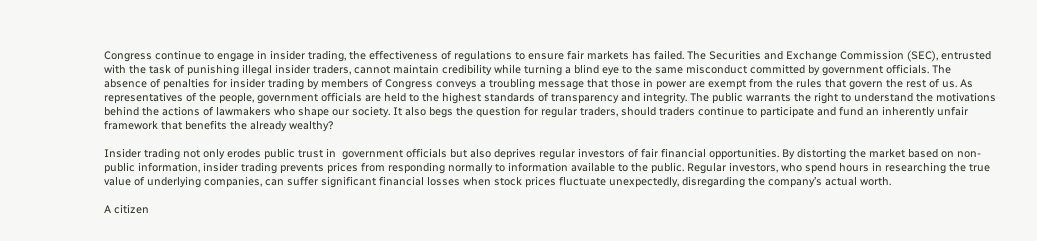Congress continue to engage in insider trading, the effectiveness of regulations to ensure fair markets has failed. The Securities and Exchange Commission (SEC), entrusted with the task of punishing illegal insider traders, cannot maintain credibility while turning a blind eye to the same misconduct committed by government officials. The absence of penalties for insider trading by members of Congress conveys a troubling message that those in power are exempt from the rules that govern the rest of us. As representatives of the people, government officials are held to the highest standards of transparency and integrity. The public warrants the right to understand the motivations behind the actions of lawmakers who shape our society. It also begs the question for regular traders, should traders continue to participate and fund an inherently unfair framework that benefits the already wealthy?

Insider trading not only erodes public trust in  government officials but also deprives regular investors of fair financial opportunities. By distorting the market based on non-public information, insider trading prevents prices from responding normally to information available to the public. Regular investors, who spend hours in researching the true value of underlying companies, can suffer significant financial losses when stock prices fluctuate unexpectedly, disregarding the company’s actual worth.

A citizen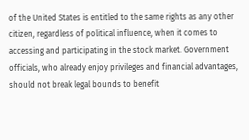of the United States is entitled to the same rights as any other citizen, regardless of political influence, when it comes to accessing and participating in the stock market. Government officials, who already enjoy privileges and financial advantages, should not break legal bounds to benefit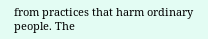from practices that harm ordinary people. The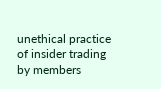unethical practice of insider trading by members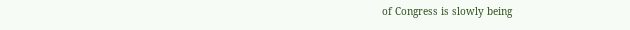of Congress is slowly being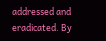addressed and eradicated. By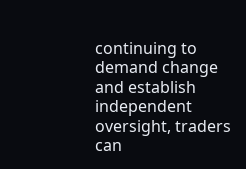continuing to demand change and establish independent oversight, traders can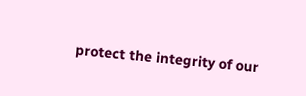protect the integrity of our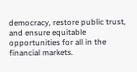democracy, restore public trust, and ensure equitable opportunities for all in the financial markets.